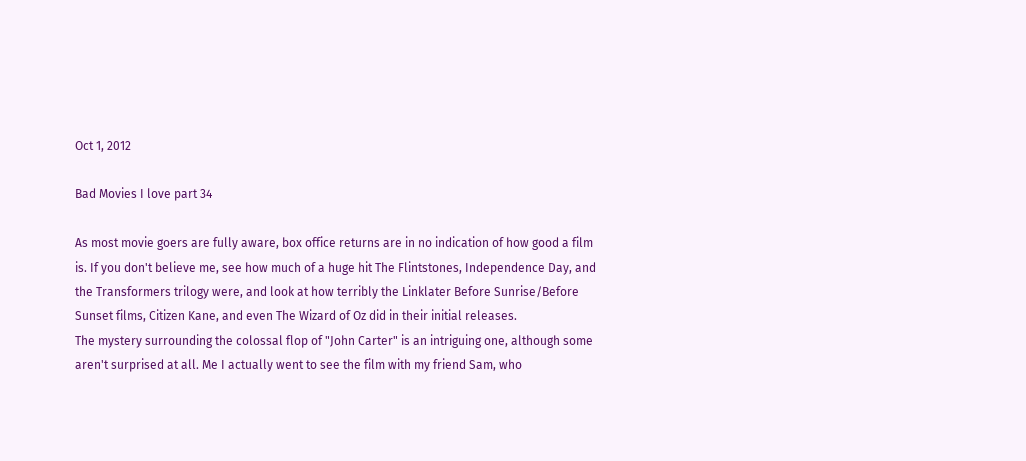Oct 1, 2012

Bad Movies I love part 34

As most movie goers are fully aware, box office returns are in no indication of how good a film is. If you don't believe me, see how much of a huge hit The Flintstones, Independence Day, and the Transformers trilogy were, and look at how terribly the Linklater Before Sunrise/Before Sunset films, Citizen Kane, and even The Wizard of Oz did in their initial releases.
The mystery surrounding the colossal flop of "John Carter" is an intriguing one, although some aren't surprised at all. Me I actually went to see the film with my friend Sam, who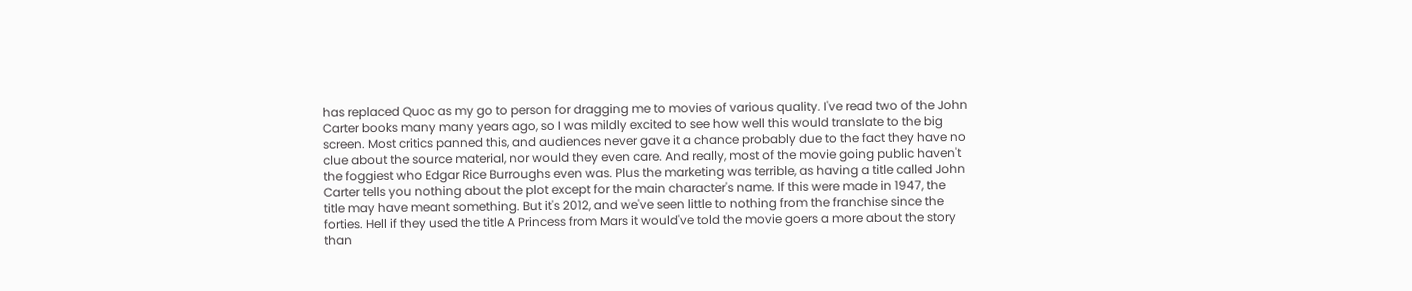has replaced Quoc as my go to person for dragging me to movies of various quality. I've read two of the John Carter books many many years ago, so I was mildly excited to see how well this would translate to the big screen. Most critics panned this, and audiences never gave it a chance probably due to the fact they have no clue about the source material, nor would they even care. And really, most of the movie going public haven't the foggiest who Edgar Rice Burroughs even was. Plus the marketing was terrible, as having a title called John Carter tells you nothing about the plot except for the main character's name. If this were made in 1947, the title may have meant something. But it's 2012, and we've seen little to nothing from the franchise since the forties. Hell if they used the title A Princess from Mars it would've told the movie goers a more about the story than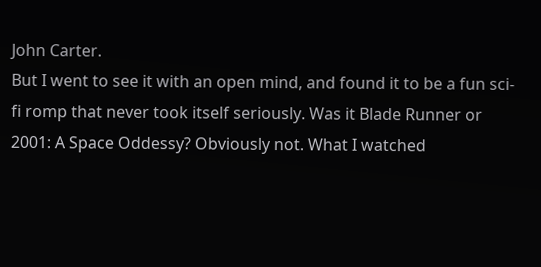John Carter.
But I went to see it with an open mind, and found it to be a fun sci-fi romp that never took itself seriously. Was it Blade Runner or 2001: A Space Oddessy? Obviously not. What I watched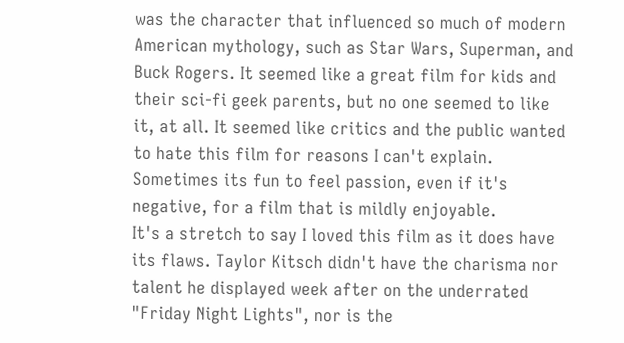was the character that influenced so much of modern American mythology, such as Star Wars, Superman, and Buck Rogers. It seemed like a great film for kids and their sci-fi geek parents, but no one seemed to like it, at all. It seemed like critics and the public wanted to hate this film for reasons I can't explain. Sometimes its fun to feel passion, even if it's negative, for a film that is mildly enjoyable.
It's a stretch to say I loved this film as it does have its flaws. Taylor Kitsch didn't have the charisma nor talent he displayed week after on the underrated "Friday Night Lights", nor is the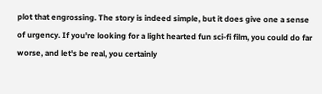plot that engrossing. The story is indeed simple, but it does give one a sense of urgency. If you're looking for a light hearted fun sci-fi film, you could do far worse, and let's be real, you certainly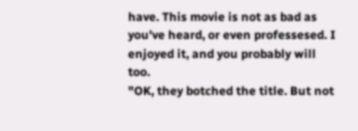have. This movie is not as bad as you've heard, or even professesed. I enjoyed it, and you probably will too.
"OK, they botched the title. But not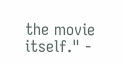the movie itself." -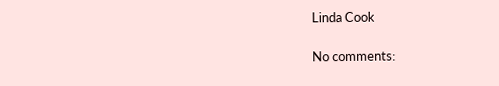Linda Cook

No comments: